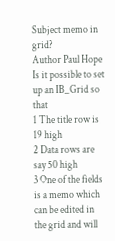Subject memo in grid?
Author Paul Hope
Is it possible to set up an IB_Grid so that
1 The title row is 19 high
2 Data rows are say 50 high
3 One of the fields is a memo which can be edited in the grid and will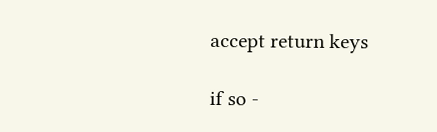accept return keys

if so -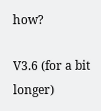how?

V3.6 (for a bit longer)